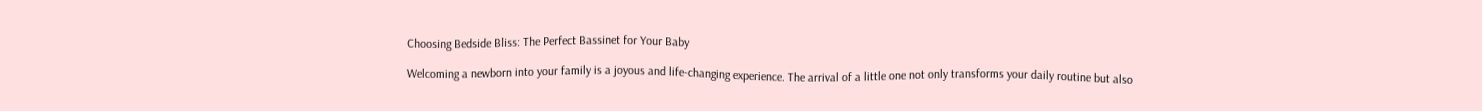Choosing Bedside Bliss: The Perfect Bassinet for Your Baby

Welcoming a newborn into your family is a joyous and life-changing experience. The arrival of a little one not only transforms your daily routine but also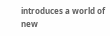introduces a world of new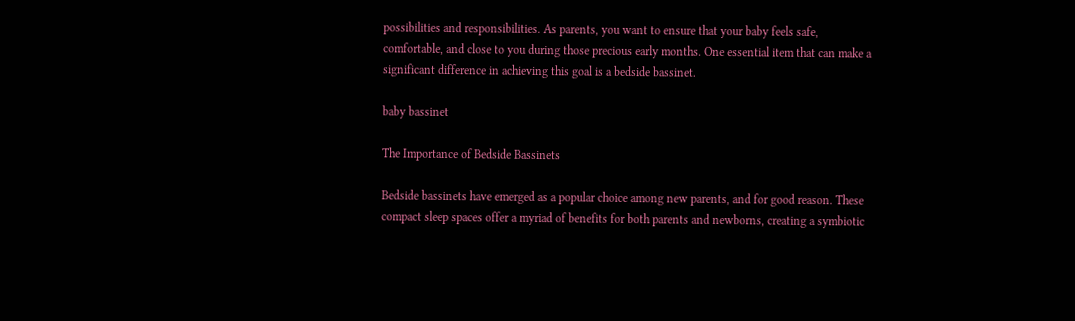possibilities and responsibilities. As parents, you want to ensure that your baby feels safe, comfortable, and close to you during those precious early months. One essential item that can make a significant difference in achieving this goal is a bedside bassinet.

baby bassinet

The Importance of Bedside Bassinets

Bedside bassinets have emerged as a popular choice among new parents, and for good reason. These compact sleep spaces offer a myriad of benefits for both parents and newborns, creating a symbiotic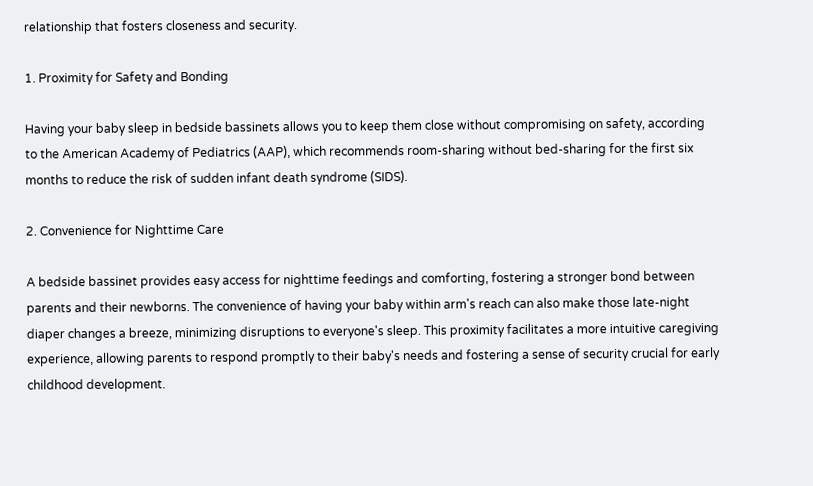relationship that fosters closeness and security.

1. Proximity for Safety and Bonding

Having your baby sleep in bedside bassinets allows you to keep them close without compromising on safety, according to the American Academy of Pediatrics (AAP), which recommends room-sharing without bed-sharing for the first six months to reduce the risk of sudden infant death syndrome (SIDS).

2. Convenience for Nighttime Care

A bedside bassinet provides easy access for nighttime feedings and comforting, fostering a stronger bond between parents and their newborns. The convenience of having your baby within arm's reach can also make those late-night diaper changes a breeze, minimizing disruptions to everyone's sleep. This proximity facilitates a more intuitive caregiving experience, allowing parents to respond promptly to their baby's needs and fostering a sense of security crucial for early childhood development.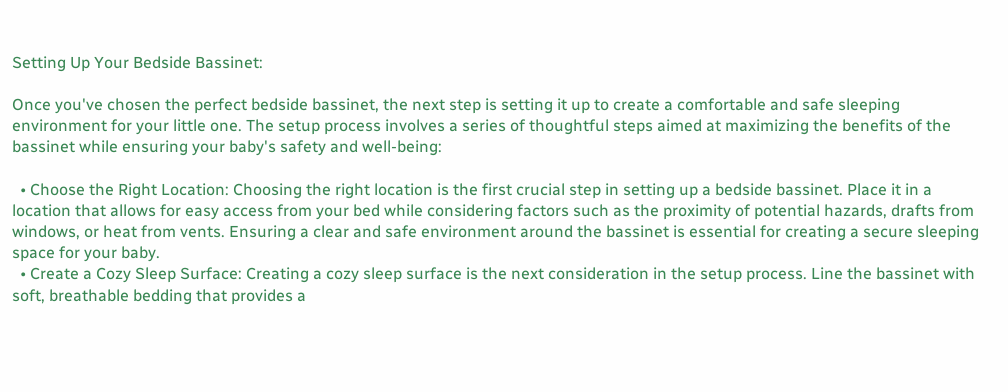Setting Up Your Bedside Bassinet:

Once you've chosen the perfect bedside bassinet, the next step is setting it up to create a comfortable and safe sleeping environment for your little one. The setup process involves a series of thoughtful steps aimed at maximizing the benefits of the bassinet while ensuring your baby's safety and well-being:

  • Choose the Right Location: Choosing the right location is the first crucial step in setting up a bedside bassinet. Place it in a location that allows for easy access from your bed while considering factors such as the proximity of potential hazards, drafts from windows, or heat from vents. Ensuring a clear and safe environment around the bassinet is essential for creating a secure sleeping space for your baby.
  • Create a Cozy Sleep Surface: Creating a cozy sleep surface is the next consideration in the setup process. Line the bassinet with soft, breathable bedding that provides a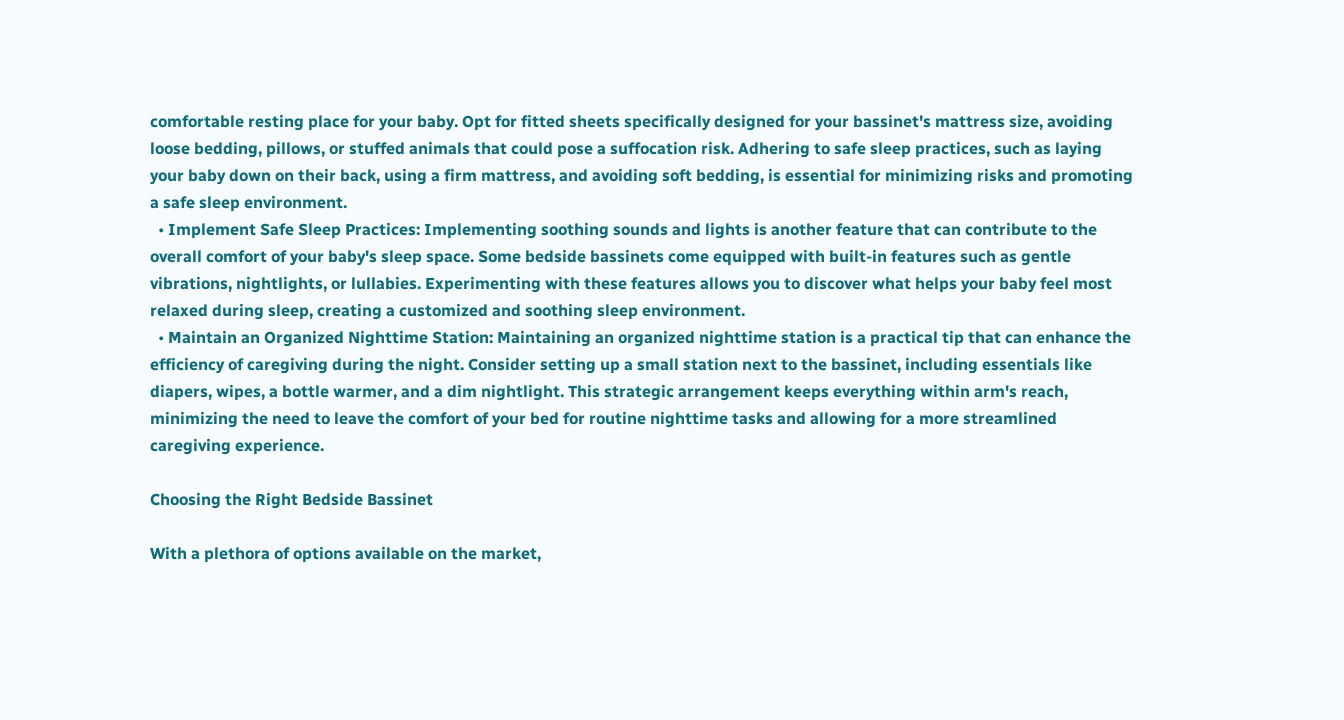comfortable resting place for your baby. Opt for fitted sheets specifically designed for your bassinet's mattress size, avoiding loose bedding, pillows, or stuffed animals that could pose a suffocation risk. Adhering to safe sleep practices, such as laying your baby down on their back, using a firm mattress, and avoiding soft bedding, is essential for minimizing risks and promoting a safe sleep environment.
  • Implement Safe Sleep Practices: Implementing soothing sounds and lights is another feature that can contribute to the overall comfort of your baby's sleep space. Some bedside bassinets come equipped with built-in features such as gentle vibrations, nightlights, or lullabies. Experimenting with these features allows you to discover what helps your baby feel most relaxed during sleep, creating a customized and soothing sleep environment.
  • Maintain an Organized Nighttime Station: Maintaining an organized nighttime station is a practical tip that can enhance the efficiency of caregiving during the night. Consider setting up a small station next to the bassinet, including essentials like diapers, wipes, a bottle warmer, and a dim nightlight. This strategic arrangement keeps everything within arm's reach, minimizing the need to leave the comfort of your bed for routine nighttime tasks and allowing for a more streamlined caregiving experience.

Choosing the Right Bedside Bassinet

With a plethora of options available on the market,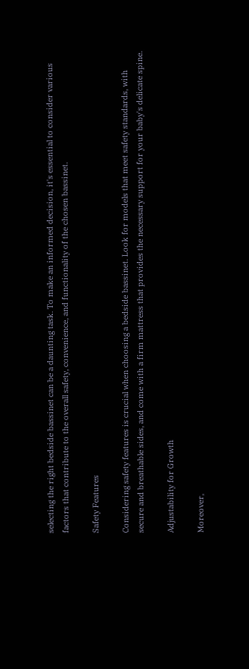selecting the right bedside bassinet can be a daunting task. To make an informed decision, it's essential to consider various factors that contribute to the overall safety, convenience, and functionality of the chosen bassinet.

Safety Features

Considering safety features is crucial when choosing a bedside bassinet. Look for models that meet safety standards, with secure and breathable sides, and come with a firm mattress that provides the necessary support for your baby's delicate spine.

Adjustability for Growth

Moreover,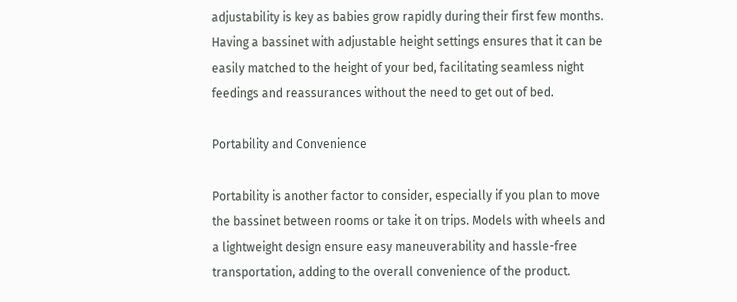adjustability is key as babies grow rapidly during their first few months. Having a bassinet with adjustable height settings ensures that it can be easily matched to the height of your bed, facilitating seamless night feedings and reassurances without the need to get out of bed.

Portability and Convenience

Portability is another factor to consider, especially if you plan to move the bassinet between rooms or take it on trips. Models with wheels and a lightweight design ensure easy maneuverability and hassle-free transportation, adding to the overall convenience of the product.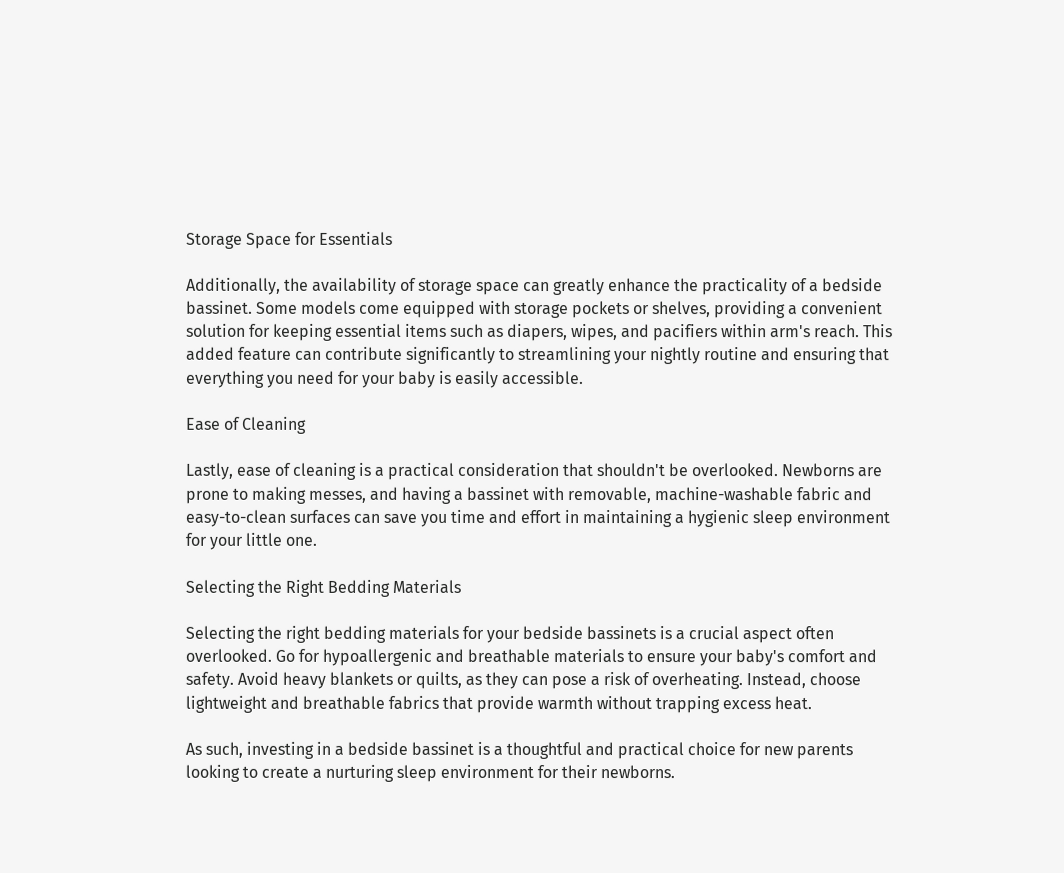Storage Space for Essentials

Additionally, the availability of storage space can greatly enhance the practicality of a bedside bassinet. Some models come equipped with storage pockets or shelves, providing a convenient solution for keeping essential items such as diapers, wipes, and pacifiers within arm's reach. This added feature can contribute significantly to streamlining your nightly routine and ensuring that everything you need for your baby is easily accessible.

Ease of Cleaning

Lastly, ease of cleaning is a practical consideration that shouldn't be overlooked. Newborns are prone to making messes, and having a bassinet with removable, machine-washable fabric and easy-to-clean surfaces can save you time and effort in maintaining a hygienic sleep environment for your little one.

Selecting the Right Bedding Materials

Selecting the right bedding materials for your bedside bassinets is a crucial aspect often overlooked. Go for hypoallergenic and breathable materials to ensure your baby's comfort and safety. Avoid heavy blankets or quilts, as they can pose a risk of overheating. Instead, choose lightweight and breathable fabrics that provide warmth without trapping excess heat.

As such, investing in a bedside bassinet is a thoughtful and practical choice for new parents looking to create a nurturing sleep environment for their newborns.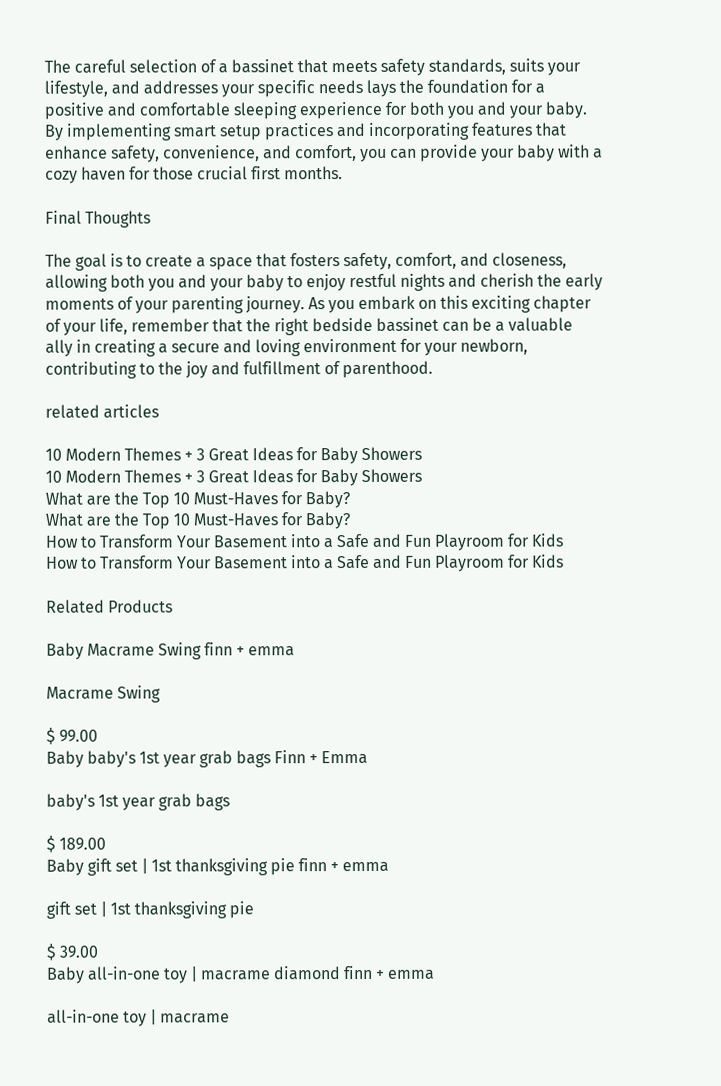The careful selection of a bassinet that meets safety standards, suits your lifestyle, and addresses your specific needs lays the foundation for a positive and comfortable sleeping experience for both you and your baby. By implementing smart setup practices and incorporating features that enhance safety, convenience, and comfort, you can provide your baby with a cozy haven for those crucial first months.

Final Thoughts

The goal is to create a space that fosters safety, comfort, and closeness, allowing both you and your baby to enjoy restful nights and cherish the early moments of your parenting journey. As you embark on this exciting chapter of your life, remember that the right bedside bassinet can be a valuable ally in creating a secure and loving environment for your newborn, contributing to the joy and fulfillment of parenthood.

related articles

10 Modern Themes + 3 Great Ideas for Baby Showers
10 Modern Themes + 3 Great Ideas for Baby Showers
What are the Top 10 Must-Haves for Baby?
What are the Top 10 Must-Haves for Baby?
How to Transform Your Basement into a Safe and Fun Playroom for Kids
How to Transform Your Basement into a Safe and Fun Playroom for Kids

Related Products

Baby Macrame Swing finn + emma

Macrame Swing

$ 99.00
Baby baby's 1st year grab bags Finn + Emma

baby's 1st year grab bags

$ 189.00
Baby gift set | 1st thanksgiving pie finn + emma

gift set | 1st thanksgiving pie

$ 39.00
Baby all-in-one toy | macrame diamond finn + emma

all-in-one toy | macrame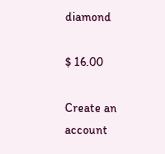diamond

$ 16.00

Create an account